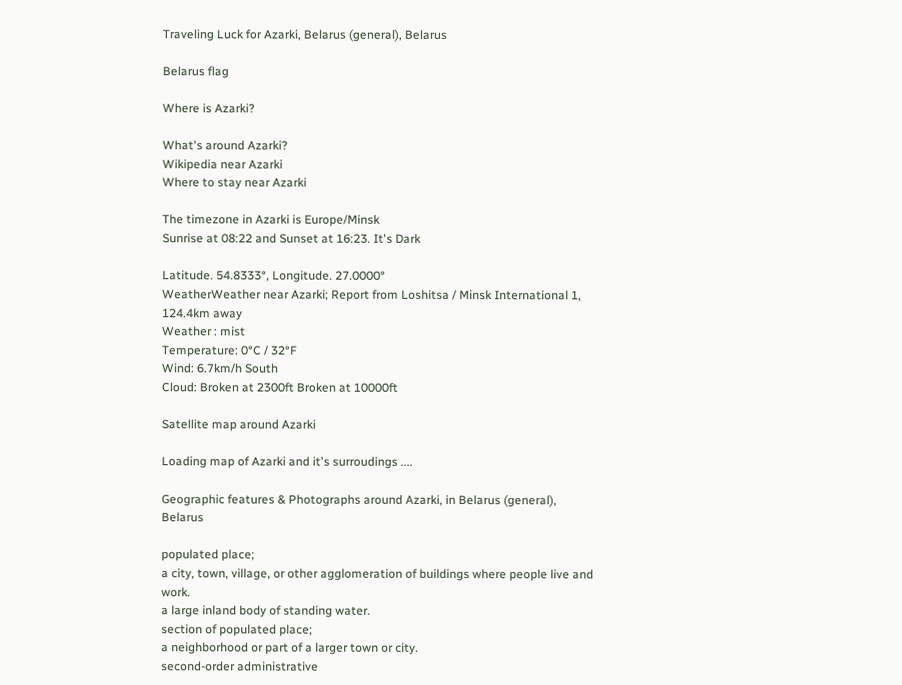Traveling Luck for Azarki, Belarus (general), Belarus

Belarus flag

Where is Azarki?

What's around Azarki?
Wikipedia near Azarki
Where to stay near Azarki

The timezone in Azarki is Europe/Minsk
Sunrise at 08:22 and Sunset at 16:23. It's Dark

Latitude. 54.8333°, Longitude. 27.0000°
WeatherWeather near Azarki; Report from Loshitsa / Minsk International 1, 124.4km away
Weather : mist
Temperature: 0°C / 32°F
Wind: 6.7km/h South
Cloud: Broken at 2300ft Broken at 10000ft

Satellite map around Azarki

Loading map of Azarki and it's surroudings ....

Geographic features & Photographs around Azarki, in Belarus (general), Belarus

populated place;
a city, town, village, or other agglomeration of buildings where people live and work.
a large inland body of standing water.
section of populated place;
a neighborhood or part of a larger town or city.
second-order administrative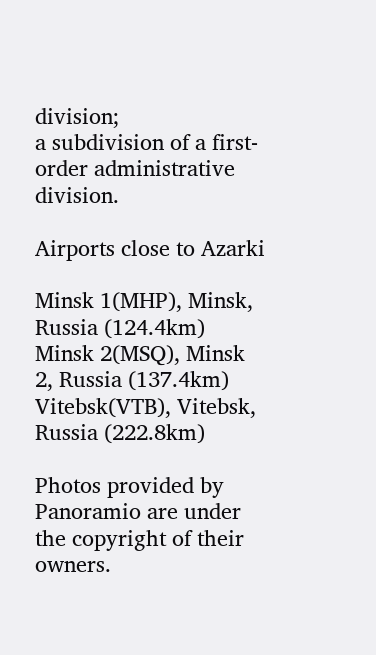division;
a subdivision of a first-order administrative division.

Airports close to Azarki

Minsk 1(MHP), Minsk, Russia (124.4km)
Minsk 2(MSQ), Minsk 2, Russia (137.4km)
Vitebsk(VTB), Vitebsk, Russia (222.8km)

Photos provided by Panoramio are under the copyright of their owners.